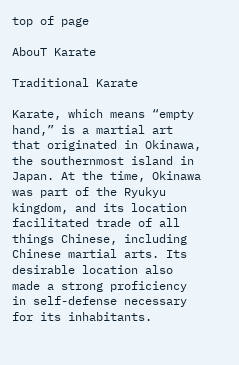top of page

AbouT Karate

Traditional Karate

Karate, which means “empty hand,” is a martial art that originated in Okinawa, the southernmost island in Japan. At the time, Okinawa was part of the Ryukyu kingdom, and its location facilitated trade of all things Chinese, including Chinese martial arts. Its desirable location also made a strong proficiency in self-defense necessary for its inhabitants.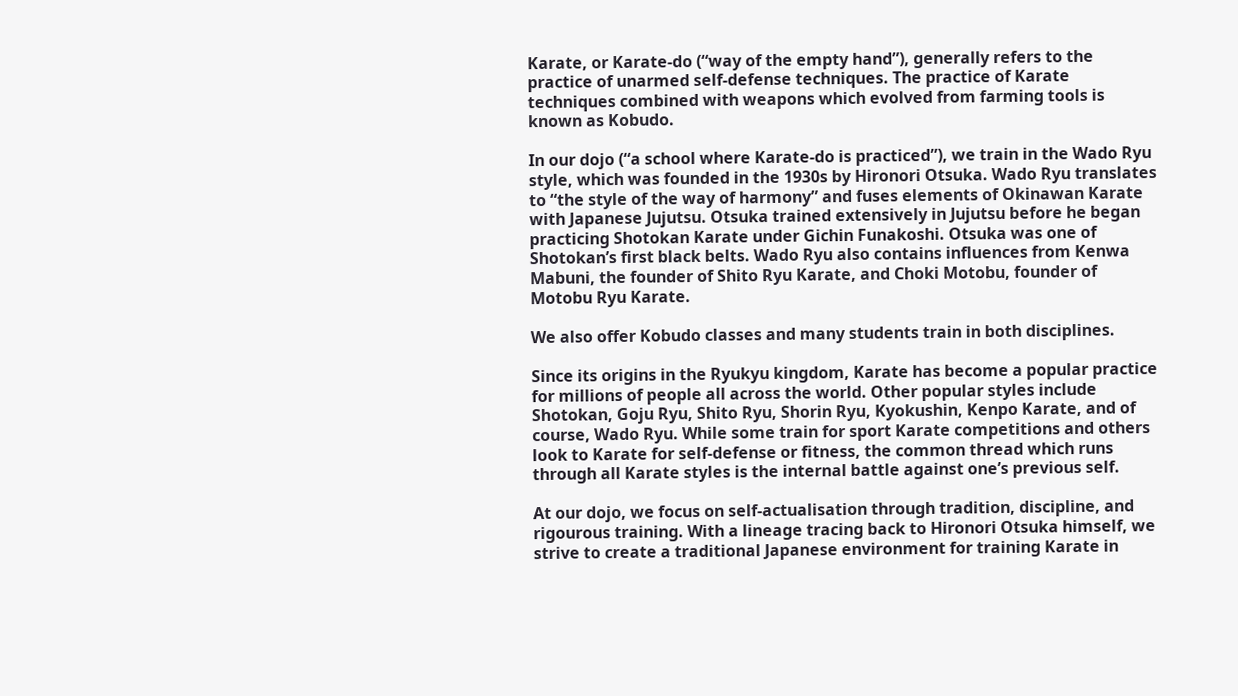Karate, or Karate-do (“way of the empty hand”), generally refers to the practice of unarmed self-defense techniques. The practice of Karate techniques combined with weapons which evolved from farming tools is known as Kobudo.

In our dojo (“a school where Karate-do is practiced”), we train in the Wado Ryu style, which was founded in the 1930s by Hironori Otsuka. Wado Ryu translates to “the style of the way of harmony” and fuses elements of Okinawan Karate with Japanese Jujutsu. Otsuka trained extensively in Jujutsu before he began practicing Shotokan Karate under Gichin Funakoshi. Otsuka was one of Shotokan’s first black belts. Wado Ryu also contains influences from Kenwa Mabuni, the founder of Shito Ryu Karate, and Choki Motobu, founder of Motobu Ryu Karate.

We also offer Kobudo classes and many students train in both disciplines.

Since its origins in the Ryukyu kingdom, Karate has become a popular practice for millions of people all across the world. Other popular styles include Shotokan, Goju Ryu, Shito Ryu, Shorin Ryu, Kyokushin, Kenpo Karate, and of course, Wado Ryu. While some train for sport Karate competitions and others look to Karate for self-defense or fitness, the common thread which runs through all Karate styles is the internal battle against one’s previous self.

At our dojo, we focus on self-actualisation through tradition, discipline, and rigourous training. With a lineage tracing back to Hironori Otsuka himself, we strive to create a traditional Japanese environment for training Karate in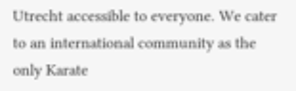Utrecht accessible to everyone. We cater to an international community as the only Karate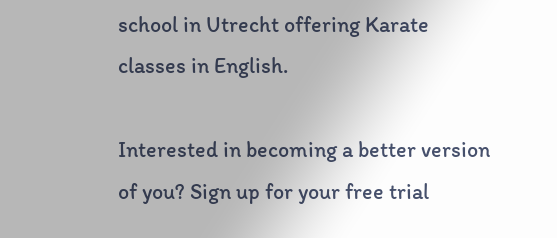school in Utrecht offering Karate classes in English.

Interested in becoming a better version of you? Sign up for your free trial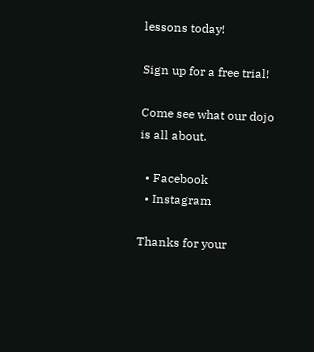lessons today!

Sign up for a free trial!

Come see what our dojo is all about.

  • Facebook
  • Instagram

Thanks for your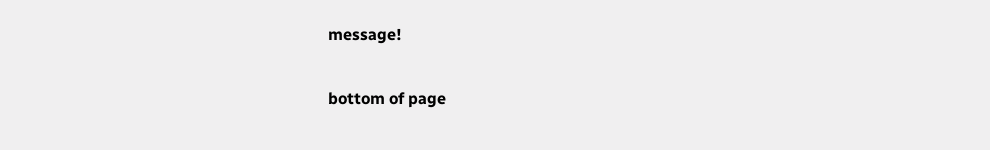message!

bottom of page